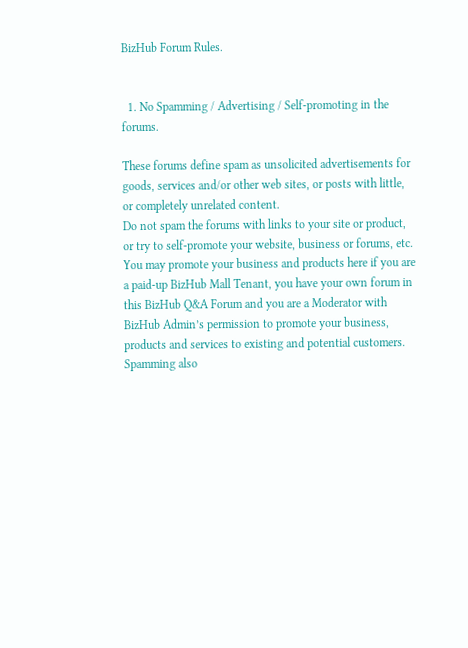BizHub Forum Rules.


  1. No Spamming / Advertising / Self-promoting in the forums.

These forums define spam as unsolicited advertisements for goods, services and/or other web sites, or posts with little, or completely unrelated content.
Do not spam the forums with links to your site or product, or try to self-promote your website, business or forums, etc. You may promote your business and products here if you are a paid-up BizHub Mall Tenant, you have your own forum in this BizHub Q&A Forum and you are a Moderator with BizHub Admin’s permission to promote your business, products and services to existing and potential customers.
Spamming also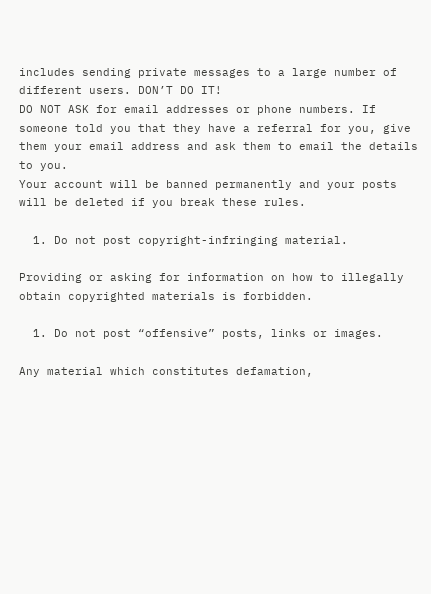includes sending private messages to a large number of different users. DON’T DO IT!
DO NOT ASK for email addresses or phone numbers. If someone told you that they have a referral for you, give them your email address and ask them to email the details to you.
Your account will be banned permanently and your posts will be deleted if you break these rules.

  1. Do not post copyright-infringing material.

Providing or asking for information on how to illegally obtain copyrighted materials is forbidden.

  1. Do not post “offensive” posts, links or images.

Any material which constitutes defamation,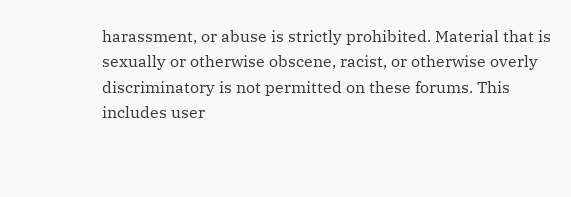harassment, or abuse is strictly prohibited. Material that is sexually or otherwise obscene, racist, or otherwise overly discriminatory is not permitted on these forums. This includes user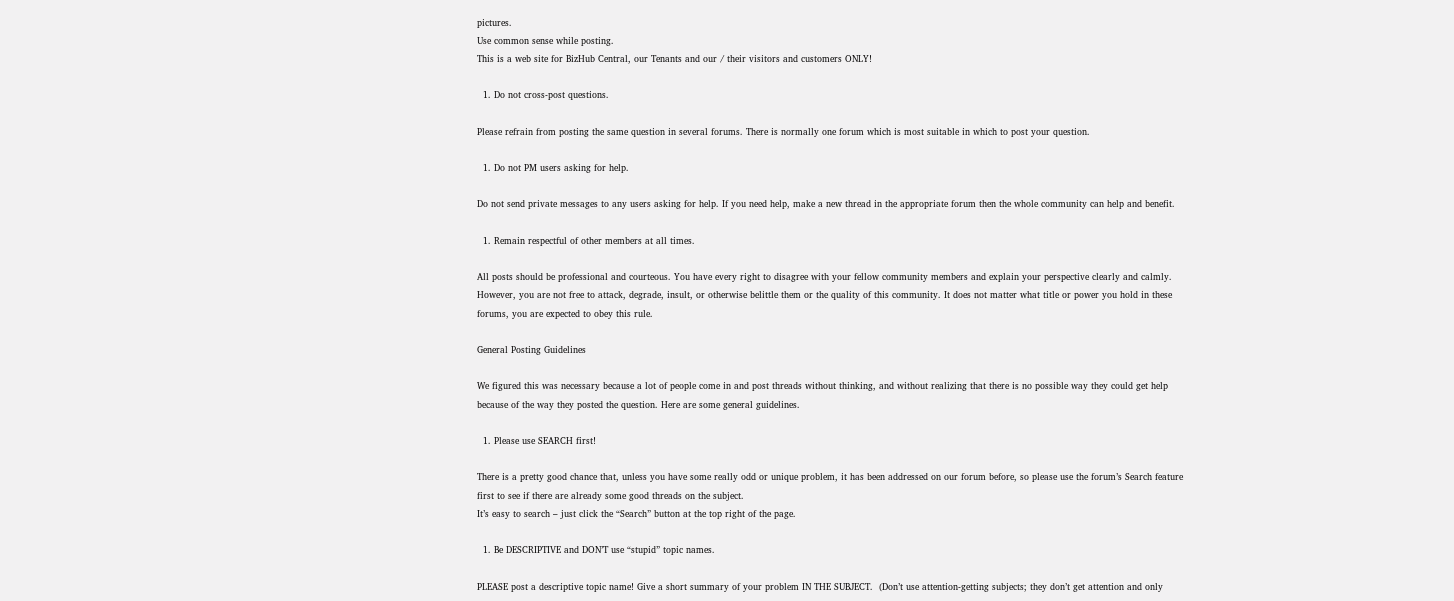pictures.
Use common sense while posting.
This is a web site for BizHub Central, our Tenants and our / their visitors and customers ONLY!

  1. Do not cross-post questions.

Please refrain from posting the same question in several forums. There is normally one forum which is most suitable in which to post your question.

  1. Do not PM users asking for help.

Do not send private messages to any users asking for help. If you need help, make a new thread in the appropriate forum then the whole community can help and benefit.

  1. Remain respectful of other members at all times.

All posts should be professional and courteous. You have every right to disagree with your fellow community members and explain your perspective clearly and calmly.
However, you are not free to attack, degrade, insult, or otherwise belittle them or the quality of this community. It does not matter what title or power you hold in these forums, you are expected to obey this rule.

General Posting Guidelines

We figured this was necessary because a lot of people come in and post threads without thinking, and without realizing that there is no possible way they could get help because of the way they posted the question. Here are some general guidelines.

  1. Please use SEARCH first!

There is a pretty good chance that, unless you have some really odd or unique problem, it has been addressed on our forum before, so please use the forum’s Search feature first to see if there are already some good threads on the subject.
It’s easy to search – just click the “Search” button at the top right of the page.

  1. Be DESCRIPTIVE and DON’T use “stupid” topic names.

PLEASE post a descriptive topic name! Give a short summary of your problem IN THE SUBJECT.  (Don’t use attention-getting subjects; they don’t get attention and only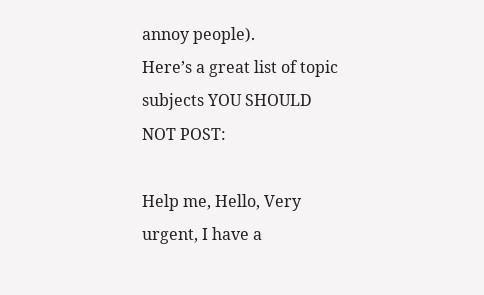annoy people).
Here’s a great list of topic subjects YOU SHOULD NOT POST:

Help me, Hello, Very urgent, I have a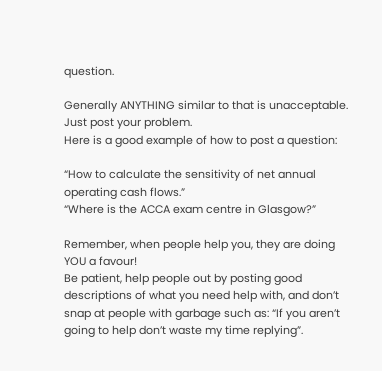question.

Generally ANYTHING similar to that is unacceptable. Just post your problem.
Here is a good example of how to post a question:

“How to calculate the sensitivity of net annual operating cash flows.”
“Where is the ACCA exam centre in Glasgow?”

Remember, when people help you, they are doing YOU a favour!
Be patient, help people out by posting good descriptions of what you need help with, and don’t snap at people with garbage such as: “If you aren’t going to help don’t waste my time replying”.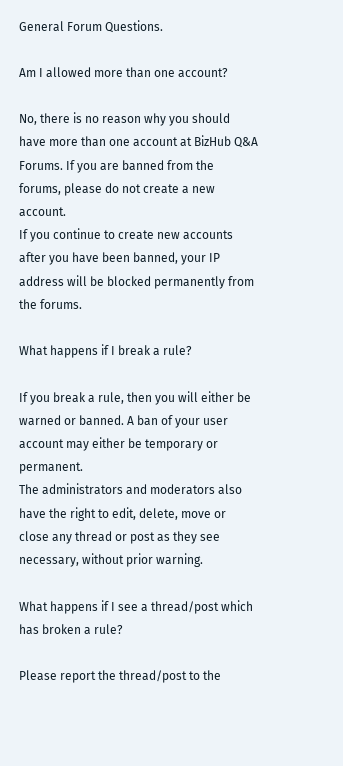General Forum Questions.

Am I allowed more than one account?

No, there is no reason why you should have more than one account at BizHub Q&A Forums. If you are banned from the forums, please do not create a new account.
If you continue to create new accounts after you have been banned, your IP address will be blocked permanently from the forums.

What happens if I break a rule?

If you break a rule, then you will either be warned or banned. A ban of your user account may either be temporary or permanent.
The administrators and moderators also have the right to edit, delete, move or close any thread or post as they see necessary, without prior warning.

What happens if I see a thread/post which has broken a rule?

Please report the thread/post to the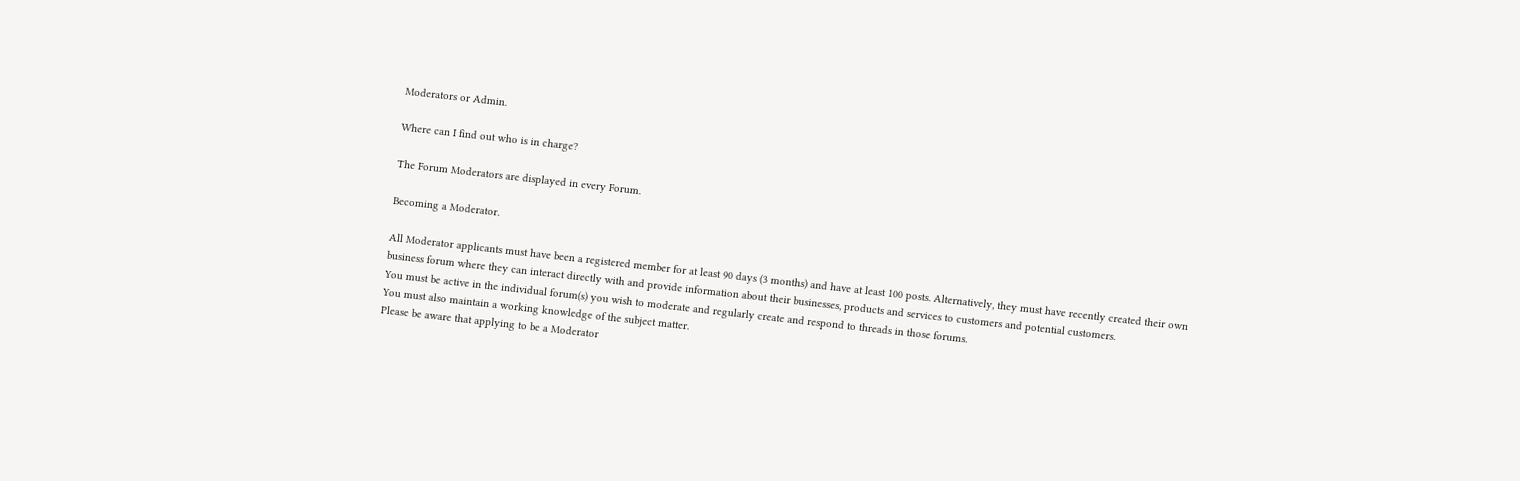Moderators or Admin.

Where can I find out who is in charge?

The Forum Moderators are displayed in every Forum.

Becoming a Moderator.

All Moderator applicants must have been a registered member for at least 90 days (3 months) and have at least 100 posts. Alternatively, they must have recently created their own business forum where they can interact directly with and provide information about their businesses, products and services to customers and potential customers.
You must be active in the individual forum(s) you wish to moderate and regularly create and respond to threads in those forums.
You must also maintain a working knowledge of the subject matter.
Please be aware that applying to be a Moderator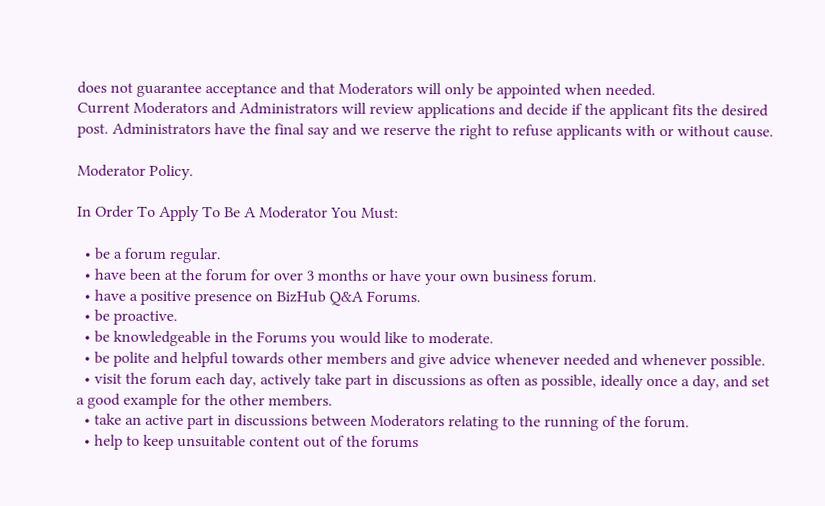does not guarantee acceptance and that Moderators will only be appointed when needed.
Current Moderators and Administrators will review applications and decide if the applicant fits the desired post. Administrators have the final say and we reserve the right to refuse applicants with or without cause.

Moderator Policy.

In Order To Apply To Be A Moderator You Must:

  • be a forum regular.
  • have been at the forum for over 3 months or have your own business forum.
  • have a positive presence on BizHub Q&A Forums.
  • be proactive.
  • be knowledgeable in the Forums you would like to moderate.
  • be polite and helpful towards other members and give advice whenever needed and whenever possible.
  • visit the forum each day, actively take part in discussions as often as possible, ideally once a day, and set a good example for the other members.
  • take an active part in discussions between Moderators relating to the running of the forum.
  • help to keep unsuitable content out of the forums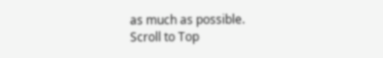as much as possible.
Scroll to Top